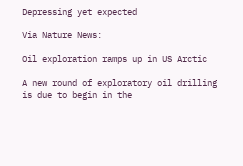Depressing yet expected

Via Nature News:

Oil exploration ramps up in US Arctic

A new round of exploratory oil drilling is due to begin in the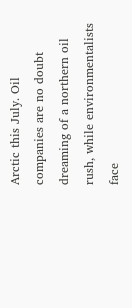Arctic this July. Oil companies are no doubt dreaming of a northern oil rush, while environmentalists face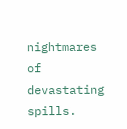nightmares of devastating spills.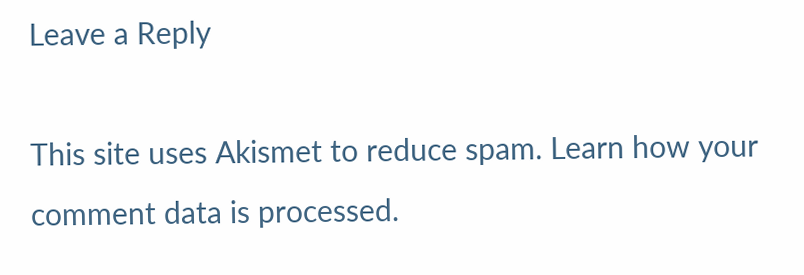Leave a Reply

This site uses Akismet to reduce spam. Learn how your comment data is processed.